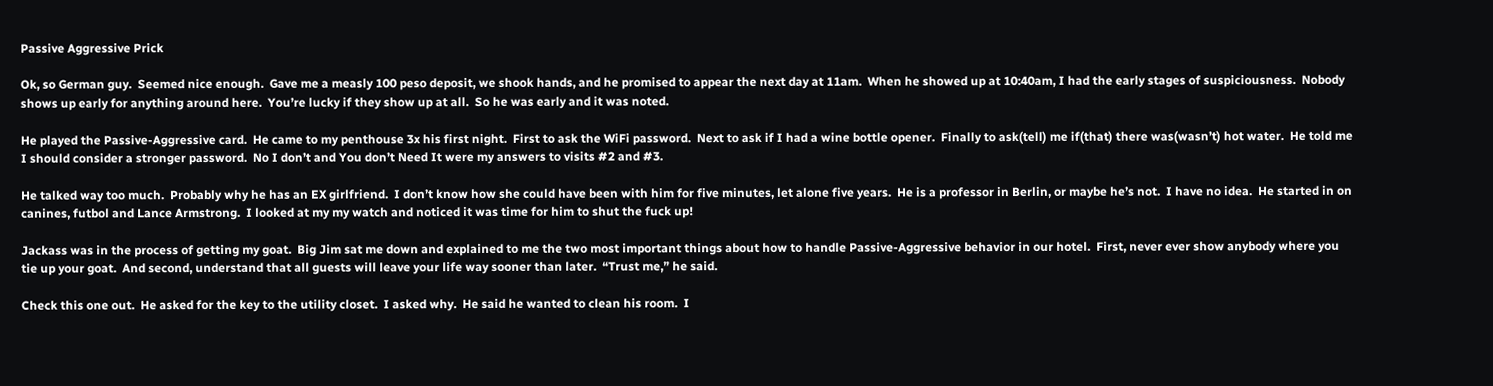Passive Aggressive Prick

Ok, so German guy.  Seemed nice enough.  Gave me a measly 100 peso deposit, we shook hands, and he promised to appear the next day at 11am.  When he showed up at 10:40am, I had the early stages of suspiciousness.  Nobody shows up early for anything around here.  You’re lucky if they show up at all.  So he was early and it was noted.

He played the Passive-Aggressive card.  He came to my penthouse 3x his first night.  First to ask the WiFi password.  Next to ask if I had a wine bottle opener.  Finally to ask(tell) me if(that) there was(wasn’t) hot water.  He told me I should consider a stronger password.  No I don’t and You don’t Need It were my answers to visits #2 and #3.

He talked way too much.  Probably why he has an EX girlfriend.  I don’t know how she could have been with him for five minutes, let alone five years.  He is a professor in Berlin, or maybe he’s not.  I have no idea.  He started in on canines, futbol and Lance Armstrong.  I looked at my my watch and noticed it was time for him to shut the fuck up!

Jackass was in the process of getting my goat.  Big Jim sat me down and explained to me the two most important things about how to handle Passive-Aggressive behavior in our hotel.  First, never ever show anybody where you tie up your goat.  And second, understand that all guests will leave your life way sooner than later.  “Trust me,” he said.

Check this one out.  He asked for the key to the utility closet.  I asked why.  He said he wanted to clean his room.  I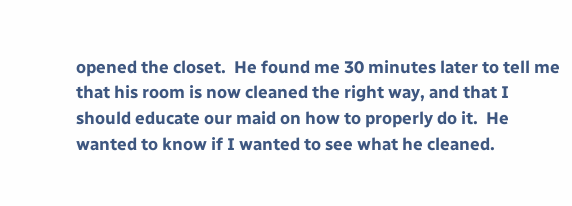opened the closet.  He found me 30 minutes later to tell me that his room is now cleaned the right way, and that I should educate our maid on how to properly do it.  He wanted to know if I wanted to see what he cleaned.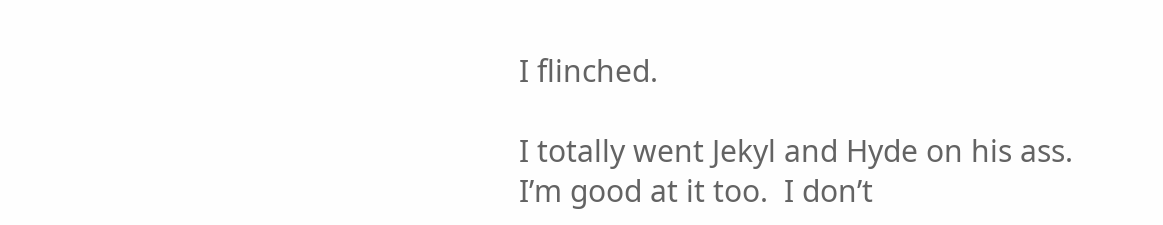I flinched.

I totally went Jekyl and Hyde on his ass.  I’m good at it too.  I don’t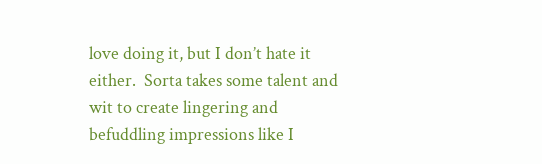love doing it, but I don’t hate it either.  Sorta takes some talent and wit to create lingering and befuddling impressions like I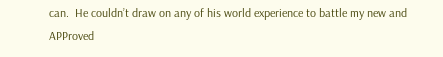can.  He couldn’t draw on any of his world experience to battle my new and APProved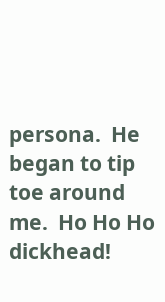persona.  He began to tip toe around me.  Ho Ho Ho dickhead!